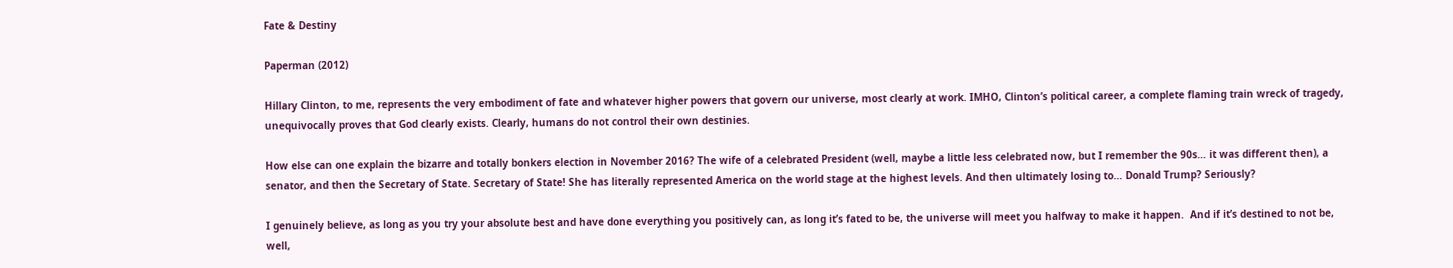Fate & Destiny

Paperman (2012)

Hillary Clinton, to me, represents the very embodiment of fate and whatever higher powers that govern our universe, most clearly at work. IMHO, Clinton’s political career, a complete flaming train wreck of tragedy, unequivocally proves that God clearly exists. Clearly, humans do not control their own destinies.

How else can one explain the bizarre and totally bonkers election in November 2016? The wife of a celebrated President (well, maybe a little less celebrated now, but I remember the 90s… it was different then), a senator, and then the Secretary of State. Secretary of State! She has literally represented America on the world stage at the highest levels. And then ultimately losing to… Donald Trump? Seriously?

I genuinely believe, as long as you try your absolute best and have done everything you positively can, as long it’s fated to be, the universe will meet you halfway to make it happen.  And if it’s destined to not be, well,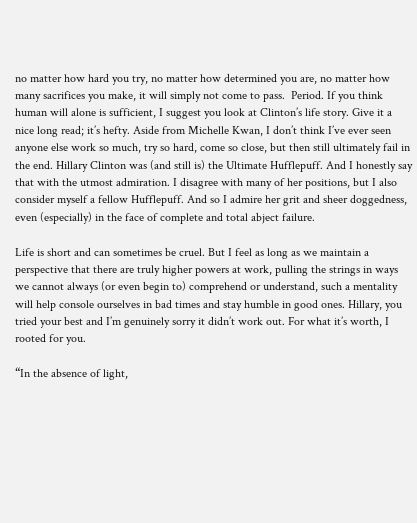no matter how hard you try, no matter how determined you are, no matter how many sacrifices you make, it will simply not come to pass.  Period. If you think human will alone is sufficient, I suggest you look at Clinton’s life story. Give it a nice long read; it’s hefty. Aside from Michelle Kwan, I don’t think I’ve ever seen anyone else work so much, try so hard, come so close, but then still ultimately fail in the end. Hillary Clinton was (and still is) the Ultimate Hufflepuff. And I honestly say that with the utmost admiration. I disagree with many of her positions, but I also consider myself a fellow Hufflepuff. And so I admire her grit and sheer doggedness, even (especially) in the face of complete and total abject failure.

Life is short and can sometimes be cruel. But I feel as long as we maintain a perspective that there are truly higher powers at work, pulling the strings in ways we cannot always (or even begin to) comprehend or understand, such a mentality will help console ourselves in bad times and stay humble in good ones. Hillary, you tried your best and I’m genuinely sorry it didn’t work out. For what it’s worth, I rooted for you.

“In the absence of light,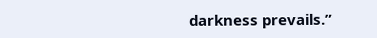darkness prevails.”